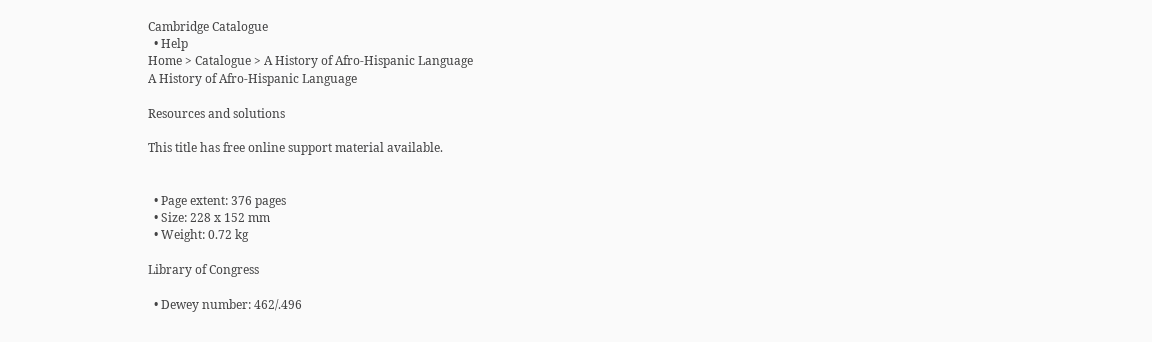Cambridge Catalogue
  • Help
Home > Catalogue > A History of Afro-Hispanic Language
A History of Afro-Hispanic Language

Resources and solutions

This title has free online support material available.


  • Page extent: 376 pages
  • Size: 228 x 152 mm
  • Weight: 0.72 kg

Library of Congress

  • Dewey number: 462/.496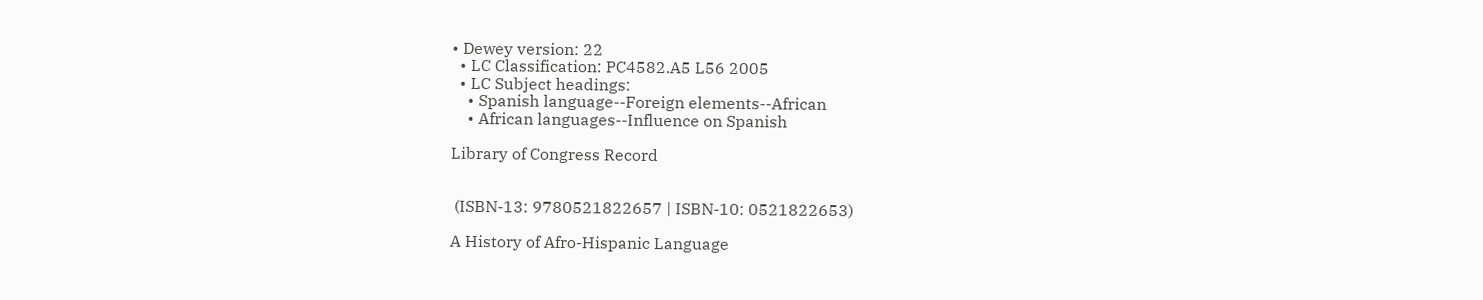• Dewey version: 22
  • LC Classification: PC4582.A5 L56 2005
  • LC Subject headings:
    • Spanish language--Foreign elements--African
    • African languages--Influence on Spanish

Library of Congress Record


 (ISBN-13: 9780521822657 | ISBN-10: 0521822653)

A History of Afro-Hispanic Language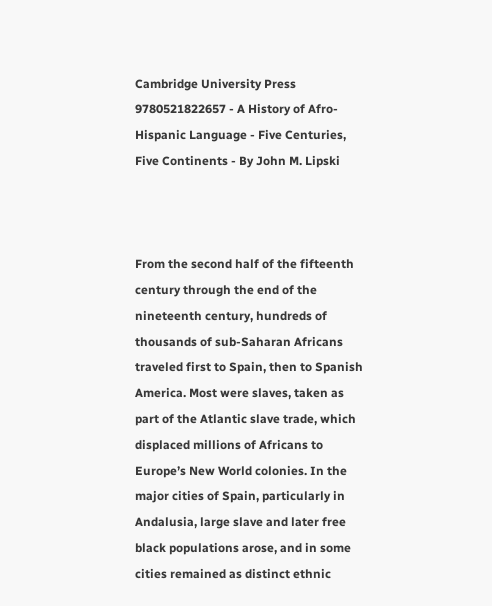Cambridge University Press
9780521822657 - A History of Afro-Hispanic Language - Five Centuries, Five Continents - By John M. Lipski



From the second half of the fifteenth century through the end of the nineteenth century, hundreds of thousands of sub-Saharan Africans traveled first to Spain, then to Spanish America. Most were slaves, taken as part of the Atlantic slave trade, which displaced millions of Africans to Europe’s New World colonies. In the major cities of Spain, particularly in Andalusia, large slave and later free black populations arose, and in some cities remained as distinct ethnic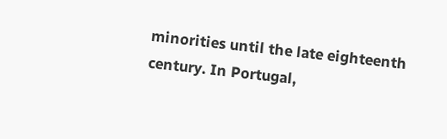minorities until the late eighteenth century. In Portugal,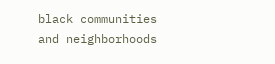black communities and neighborhoods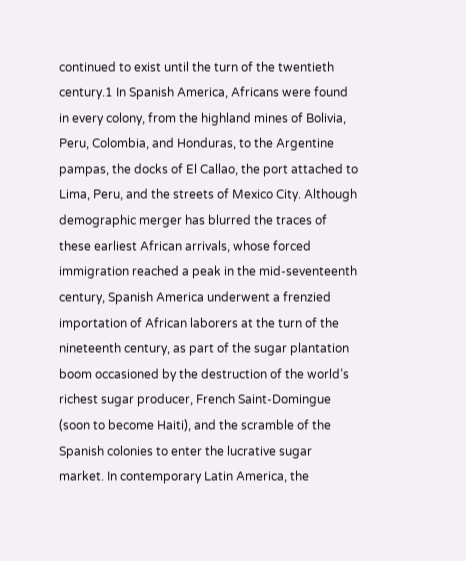continued to exist until the turn of the twentieth century.1 In Spanish America, Africans were found in every colony, from the highland mines of Bolivia, Peru, Colombia, and Honduras, to the Argentine pampas, the docks of El Callao, the port attached to Lima, Peru, and the streets of Mexico City. Although demographic merger has blurred the traces of these earliest African arrivals, whose forced immigration reached a peak in the mid-seventeenth century, Spanish America underwent a frenzied importation of African laborers at the turn of the nineteenth century, as part of the sugar plantation boom occasioned by the destruction of the world’s richest sugar producer, French Saint-Domingue (soon to become Haiti), and the scramble of the Spanish colonies to enter the lucrative sugar market. In contemporary Latin America, the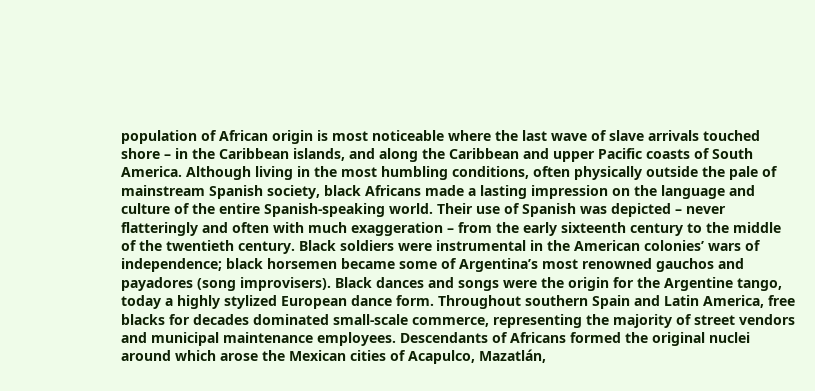population of African origin is most noticeable where the last wave of slave arrivals touched shore – in the Caribbean islands, and along the Caribbean and upper Pacific coasts of South America. Although living in the most humbling conditions, often physically outside the pale of mainstream Spanish society, black Africans made a lasting impression on the language and culture of the entire Spanish-speaking world. Their use of Spanish was depicted – never flatteringly and often with much exaggeration – from the early sixteenth century to the middle of the twentieth century. Black soldiers were instrumental in the American colonies’ wars of independence; black horsemen became some of Argentina’s most renowned gauchos and payadores (song improvisers). Black dances and songs were the origin for the Argentine tango, today a highly stylized European dance form. Throughout southern Spain and Latin America, free blacks for decades dominated small-scale commerce, representing the majority of street vendors and municipal maintenance employees. Descendants of Africans formed the original nuclei around which arose the Mexican cities of Acapulco, Mazatlán,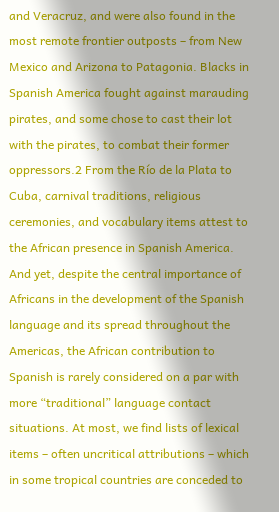and Veracruz, and were also found in the most remote frontier outposts – from New Mexico and Arizona to Patagonia. Blacks in Spanish America fought against marauding pirates, and some chose to cast their lot with the pirates, to combat their former oppressors.2 From the Río de la Plata to Cuba, carnival traditions, religious ceremonies, and vocabulary items attest to the African presence in Spanish America. And yet, despite the central importance of Africans in the development of the Spanish language and its spread throughout the Americas, the African contribution to Spanish is rarely considered on a par with more “traditional” language contact situations. At most, we find lists of lexical items – often uncritical attributions – which in some tropical countries are conceded to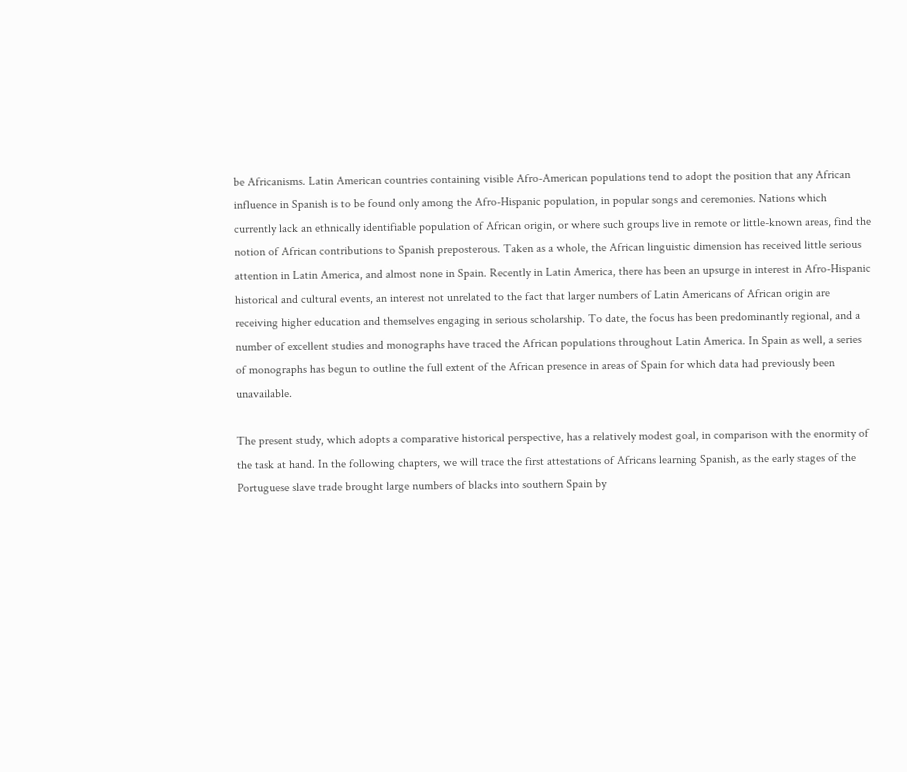be Africanisms. Latin American countries containing visible Afro-American populations tend to adopt the position that any African influence in Spanish is to be found only among the Afro-Hispanic population, in popular songs and ceremonies. Nations which currently lack an ethnically identifiable population of African origin, or where such groups live in remote or little-known areas, find the notion of African contributions to Spanish preposterous. Taken as a whole, the African linguistic dimension has received little serious attention in Latin America, and almost none in Spain. Recently in Latin America, there has been an upsurge in interest in Afro-Hispanic historical and cultural events, an interest not unrelated to the fact that larger numbers of Latin Americans of African origin are receiving higher education and themselves engaging in serious scholarship. To date, the focus has been predominantly regional, and a number of excellent studies and monographs have traced the African populations throughout Latin America. In Spain as well, a series of monographs has begun to outline the full extent of the African presence in areas of Spain for which data had previously been unavailable.

The present study, which adopts a comparative historical perspective, has a relatively modest goal, in comparison with the enormity of the task at hand. In the following chapters, we will trace the first attestations of Africans learning Spanish, as the early stages of the Portuguese slave trade brought large numbers of blacks into southern Spain by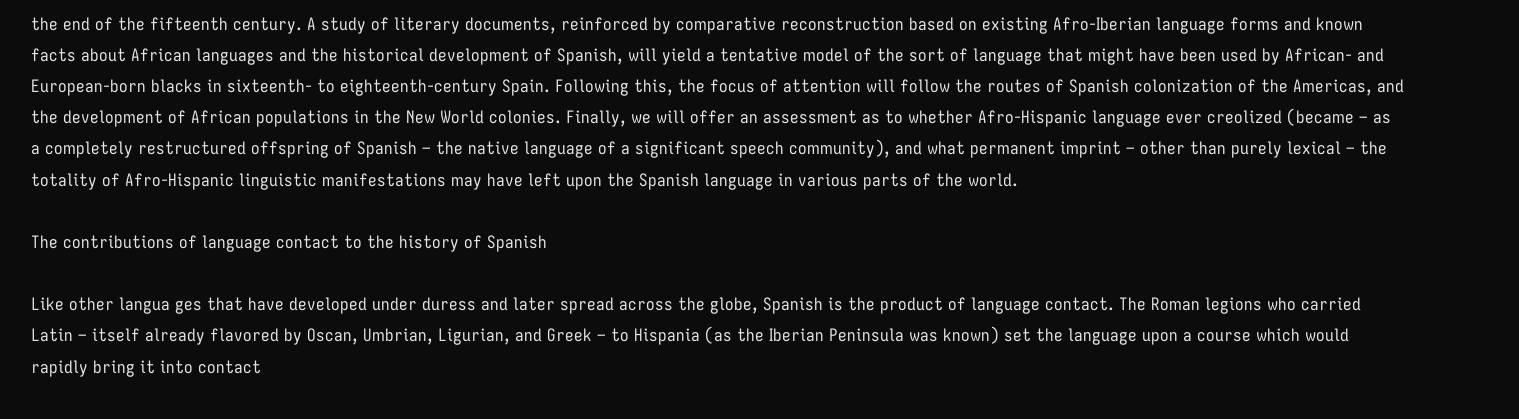the end of the fifteenth century. A study of literary documents, reinforced by comparative reconstruction based on existing Afro-Iberian language forms and known facts about African languages and the historical development of Spanish, will yield a tentative model of the sort of language that might have been used by African- and European-born blacks in sixteenth- to eighteenth-century Spain. Following this, the focus of attention will follow the routes of Spanish colonization of the Americas, and the development of African populations in the New World colonies. Finally, we will offer an assessment as to whether Afro-Hispanic language ever creolized (became – as a completely restructured offspring of Spanish – the native language of a significant speech community), and what permanent imprint – other than purely lexical – the totality of Afro-Hispanic linguistic manifestations may have left upon the Spanish language in various parts of the world.

The contributions of language contact to the history of Spanish

Like other langua ges that have developed under duress and later spread across the globe, Spanish is the product of language contact. The Roman legions who carried Latin – itself already flavored by Oscan, Umbrian, Ligurian, and Greek – to Hispania (as the Iberian Peninsula was known) set the language upon a course which would rapidly bring it into contact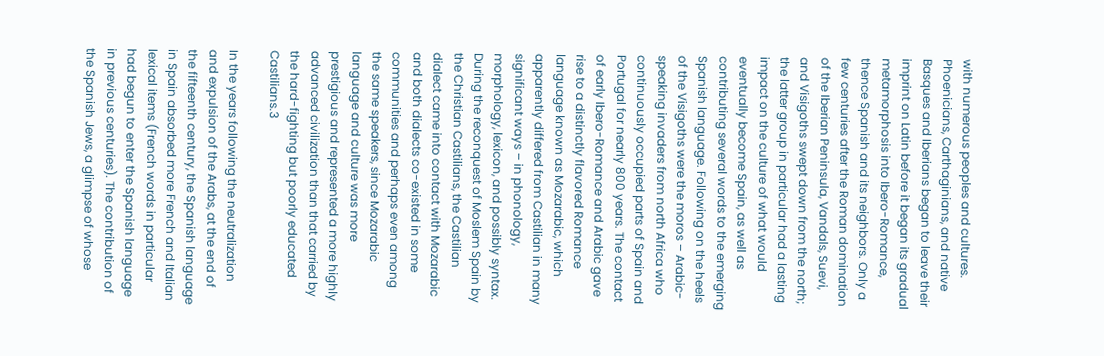with numerous peoples and cultures. Phoenicians, Carthaginians, and native Basques and Iberians began to leave their imprint on Latin before it began its gradual metamorphosis into Ibero-Romance, thence Spanish and its neighbors. Only a few centuries after the Roman domination of the Iberian Peninsula, Vandals, Suevi, and Visigoths swept down from the north; the latter group in particular had a lasting impact on the culture of what would eventually become Spain, as well as contributing several words to the emerging Spanish language. Following on the heels of the Visigoths were the moros – Arabic-speaking invaders from north Africa who continuously occupied parts of Spain and Portugal for nearly 800 years. The contact of early Ibero-Romance and Arabic gave rise to a distinctly flavored Romance language known as Mozarabic, which apparently differed from Castilian in many significant ways – in phonology, morphology, lexicon, and possibly syntax. During the reconquest of Moslem Spain by the Christian Castilians, the Castilian dialect came into contact with Mozarabic and both dialects co-existed in some communities and perhaps even among the same speakers, since Mozarabic language and culture was more prestigious and represented a more highly advanced civilization than that carried by the hard-fighting but poorly educated Castilians.3

In the years following the neutralization and expulsion of the Arabs, at the end of the fifteenth century, the Spanish language in Spain absorbed more French and Italian lexical items (French words in particular had begun to enter the Spanish language in previous centuries). The contribution of the Spanish Jews, a glimpse of whose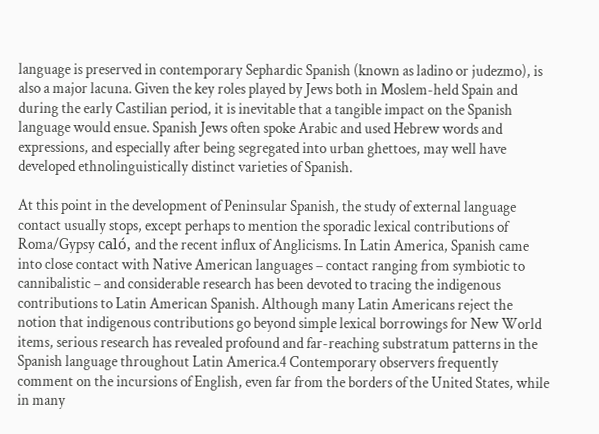language is preserved in contemporary Sephardic Spanish (known as ladino or judezmo), is also a major lacuna. Given the key roles played by Jews both in Moslem-held Spain and during the early Castilian period, it is inevitable that a tangible impact on the Spanish language would ensue. Spanish Jews often spoke Arabic and used Hebrew words and expressions, and especially after being segregated into urban ghettoes, may well have developed ethnolinguistically distinct varieties of Spanish.

At this point in the development of Peninsular Spanish, the study of external language contact usually stops, except perhaps to mention the sporadic lexical contributions of Roma/Gypsy caló, and the recent influx of Anglicisms. In Latin America, Spanish came into close contact with Native American languages – contact ranging from symbiotic to cannibalistic – and considerable research has been devoted to tracing the indigenous contributions to Latin American Spanish. Although many Latin Americans reject the notion that indigenous contributions go beyond simple lexical borrowings for New World items, serious research has revealed profound and far-reaching substratum patterns in the Spanish language throughout Latin America.4 Contemporary observers frequently comment on the incursions of English, even far from the borders of the United States, while in many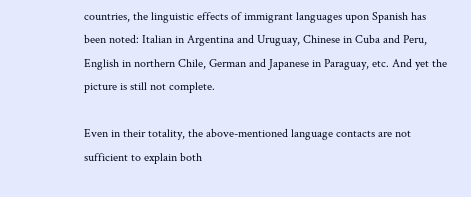countries, the linguistic effects of immigrant languages upon Spanish has been noted: Italian in Argentina and Uruguay, Chinese in Cuba and Peru, English in northern Chile, German and Japanese in Paraguay, etc. And yet the picture is still not complete.

Even in their totality, the above-mentioned language contacts are not sufficient to explain both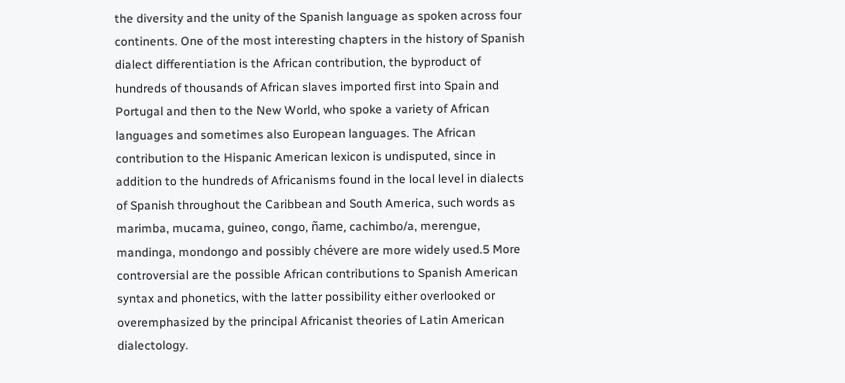the diversity and the unity of the Spanish language as spoken across four continents. One of the most interesting chapters in the history of Spanish dialect differentiation is the African contribution, the byproduct of hundreds of thousands of African slaves imported first into Spain and Portugal and then to the New World, who spoke a variety of African languages and sometimes also European languages. The African contribution to the Hispanic American lexicon is undisputed, since in addition to the hundreds of Africanisms found in the local level in dialects of Spanish throughout the Caribbean and South America, such words as marimba, mucama, guineo, congo, ñame, cachimbo/a, merengue, mandinga, mondongo and possibly chévere are more widely used.5 More controversial are the possible African contributions to Spanish American syntax and phonetics, with the latter possibility either overlooked or overemphasized by the principal Africanist theories of Latin American dialectology.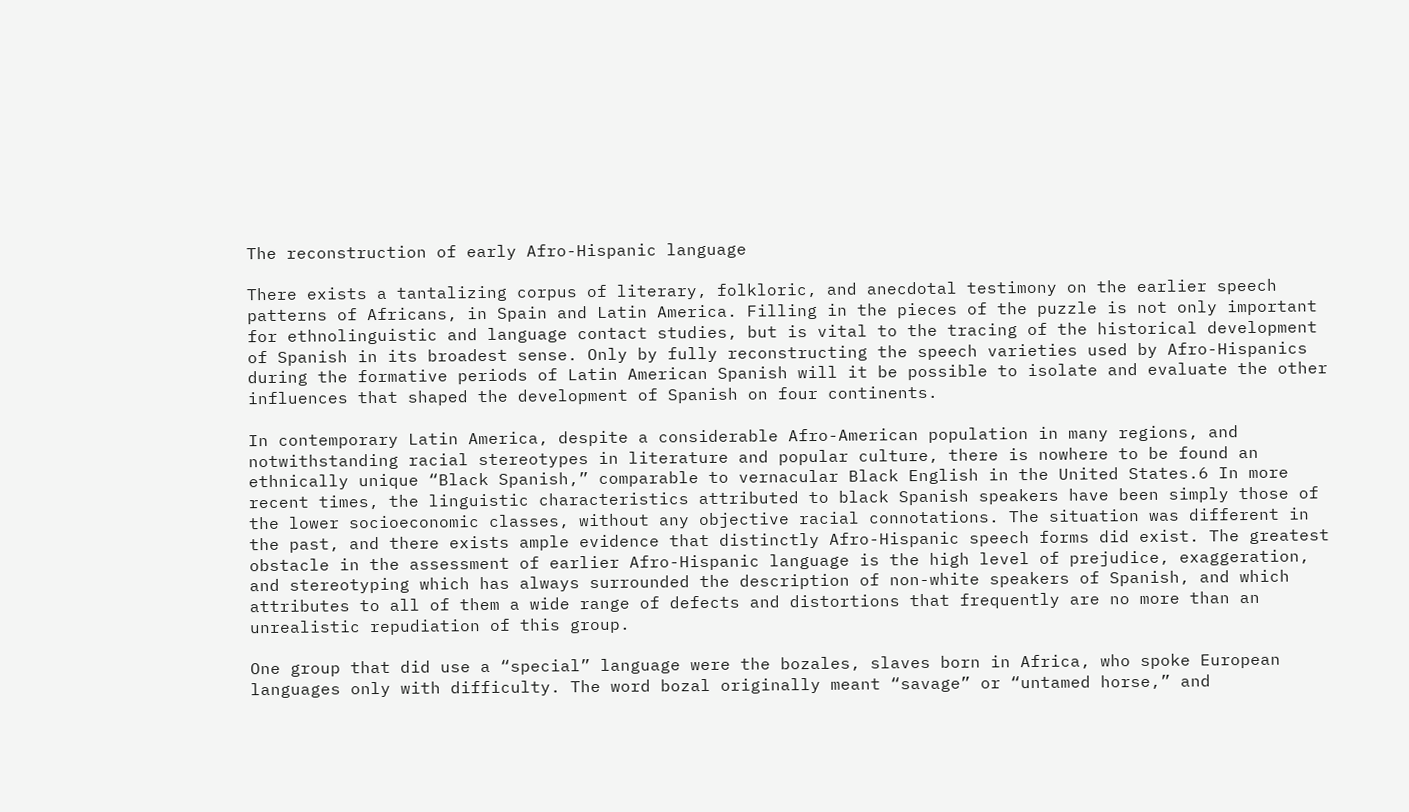The reconstruction of early Afro-Hispanic language

There exists a tantalizing corpus of literary, folkloric, and anecdotal testimony on the earlier speech patterns of Africans, in Spain and Latin America. Filling in the pieces of the puzzle is not only important for ethnolinguistic and language contact studies, but is vital to the tracing of the historical development of Spanish in its broadest sense. Only by fully reconstructing the speech varieties used by Afro-Hispanics during the formative periods of Latin American Spanish will it be possible to isolate and evaluate the other influences that shaped the development of Spanish on four continents.

In contemporary Latin America, despite a considerable Afro-American population in many regions, and notwithstanding racial stereotypes in literature and popular culture, there is nowhere to be found an ethnically unique “Black Spanish,” comparable to vernacular Black English in the United States.6 In more recent times, the linguistic characteristics attributed to black Spanish speakers have been simply those of the lower socioeconomic classes, without any objective racial connotations. The situation was different in the past, and there exists ample evidence that distinctly Afro-Hispanic speech forms did exist. The greatest obstacle in the assessment of earlier Afro-Hispanic language is the high level of prejudice, exaggeration, and stereotyping which has always surrounded the description of non-white speakers of Spanish, and which attributes to all of them a wide range of defects and distortions that frequently are no more than an unrealistic repudiation of this group.

One group that did use a “special” language were the bozales, slaves born in Africa, who spoke European languages only with difficulty. The word bozal originally meant “savage” or “untamed horse,” and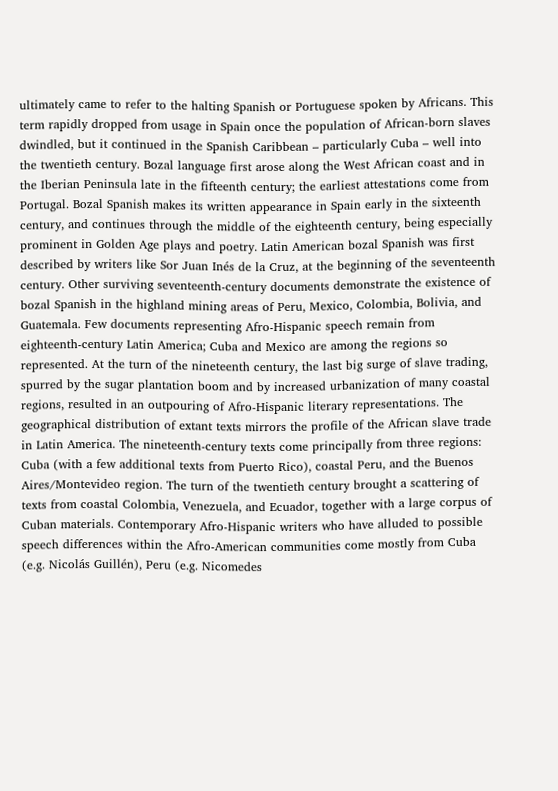ultimately came to refer to the halting Spanish or Portuguese spoken by Africans. This term rapidly dropped from usage in Spain once the population of African-born slaves dwindled, but it continued in the Spanish Caribbean – particularly Cuba – well into the twentieth century. Bozal language first arose along the West African coast and in the Iberian Peninsula late in the fifteenth century; the earliest attestations come from Portugal. Bozal Spanish makes its written appearance in Spain early in the sixteenth century, and continues through the middle of the eighteenth century, being especially prominent in Golden Age plays and poetry. Latin American bozal Spanish was first described by writers like Sor Juan Inés de la Cruz, at the beginning of the seventeenth century. Other surviving seventeenth-century documents demonstrate the existence of bozal Spanish in the highland mining areas of Peru, Mexico, Colombia, Bolivia, and Guatemala. Few documents representing Afro-Hispanic speech remain from eighteenth-century Latin America; Cuba and Mexico are among the regions so represented. At the turn of the nineteenth century, the last big surge of slave trading, spurred by the sugar plantation boom and by increased urbanization of many coastal regions, resulted in an outpouring of Afro-Hispanic literary representations. The geographical distribution of extant texts mirrors the profile of the African slave trade in Latin America. The nineteenth-century texts come principally from three regions: Cuba (with a few additional texts from Puerto Rico), coastal Peru, and the Buenos Aires/Montevideo region. The turn of the twentieth century brought a scattering of texts from coastal Colombia, Venezuela, and Ecuador, together with a large corpus of Cuban materials. Contemporary Afro-Hispanic writers who have alluded to possible speech differences within the Afro-American communities come mostly from Cuba (e.g. Nicolás Guillén), Peru (e.g. Nicomedes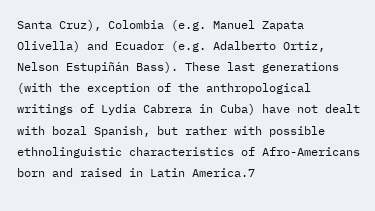Santa Cruz), Colombia (e.g. Manuel Zapata Olivella) and Ecuador (e.g. Adalberto Ortiz, Nelson Estupiñán Bass). These last generations (with the exception of the anthropological writings of Lydia Cabrera in Cuba) have not dealt with bozal Spanish, but rather with possible ethnolinguistic characteristics of Afro-Americans born and raised in Latin America.7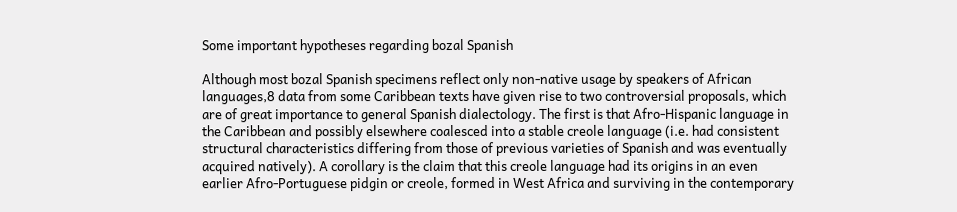Some important hypotheses regarding bozal Spanish

Although most bozal Spanish specimens reflect only non-native usage by speakers of African languages,8 data from some Caribbean texts have given rise to two controversial proposals, which are of great importance to general Spanish dialectology. The first is that Afro-Hispanic language in the Caribbean and possibly elsewhere coalesced into a stable creole language (i.e. had consistent structural characteristics differing from those of previous varieties of Spanish and was eventually acquired natively). A corollary is the claim that this creole language had its origins in an even earlier Afro-Portuguese pidgin or creole, formed in West Africa and surviving in the contemporary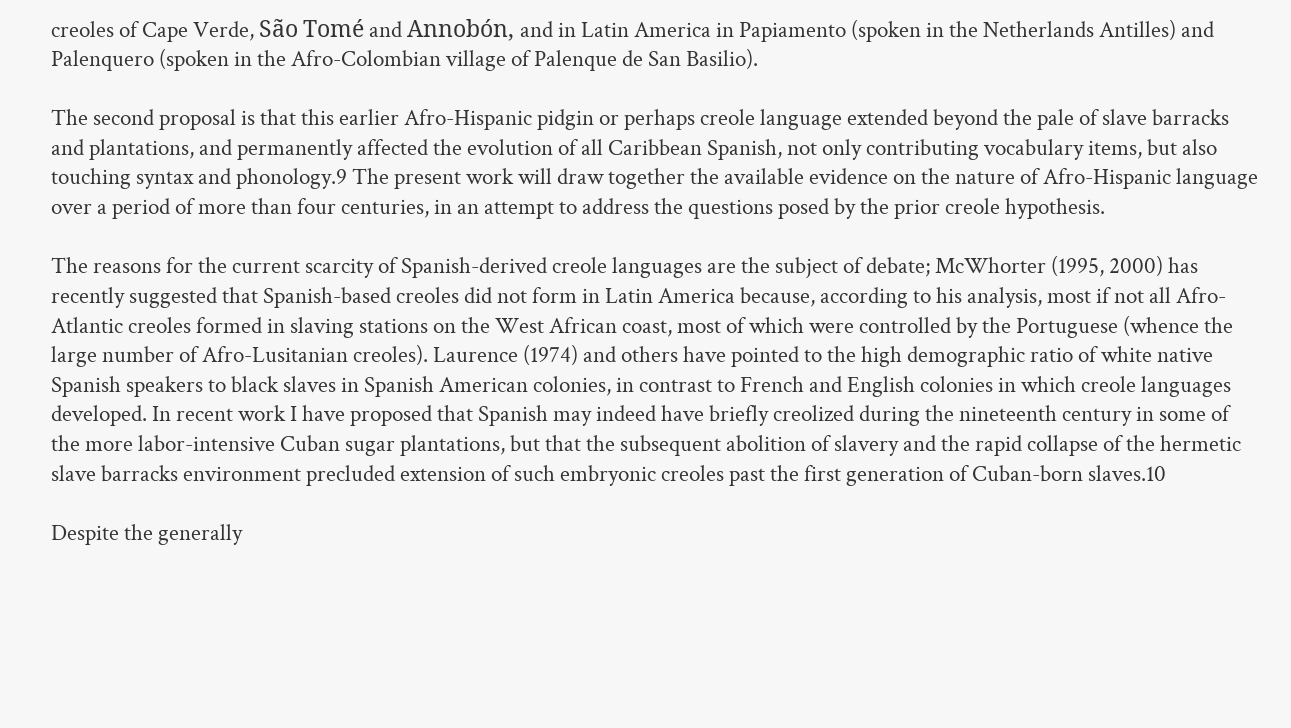creoles of Cape Verde, São Tomé and Annobón, and in Latin America in Papiamento (spoken in the Netherlands Antilles) and Palenquero (spoken in the Afro-Colombian village of Palenque de San Basilio).

The second proposal is that this earlier Afro-Hispanic pidgin or perhaps creole language extended beyond the pale of slave barracks and plantations, and permanently affected the evolution of all Caribbean Spanish, not only contributing vocabulary items, but also touching syntax and phonology.9 The present work will draw together the available evidence on the nature of Afro-Hispanic language over a period of more than four centuries, in an attempt to address the questions posed by the prior creole hypothesis.

The reasons for the current scarcity of Spanish-derived creole languages are the subject of debate; McWhorter (1995, 2000) has recently suggested that Spanish-based creoles did not form in Latin America because, according to his analysis, most if not all Afro-Atlantic creoles formed in slaving stations on the West African coast, most of which were controlled by the Portuguese (whence the large number of Afro-Lusitanian creoles). Laurence (1974) and others have pointed to the high demographic ratio of white native Spanish speakers to black slaves in Spanish American colonies, in contrast to French and English colonies in which creole languages developed. In recent work I have proposed that Spanish may indeed have briefly creolized during the nineteenth century in some of the more labor-intensive Cuban sugar plantations, but that the subsequent abolition of slavery and the rapid collapse of the hermetic slave barracks environment precluded extension of such embryonic creoles past the first generation of Cuban-born slaves.10

Despite the generally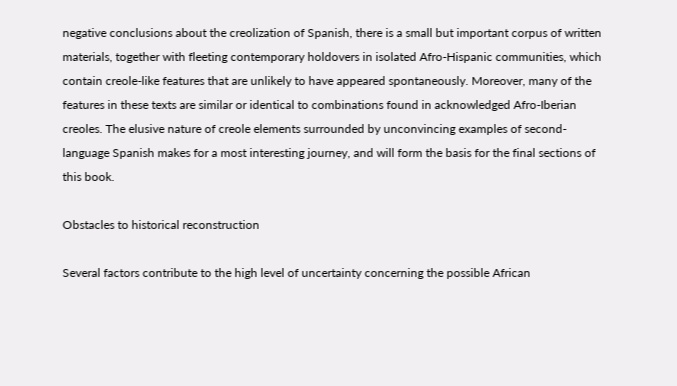negative conclusions about the creolization of Spanish, there is a small but important corpus of written materials, together with fleeting contemporary holdovers in isolated Afro-Hispanic communities, which contain creole-like features that are unlikely to have appeared spontaneously. Moreover, many of the features in these texts are similar or identical to combinations found in acknowledged Afro-Iberian creoles. The elusive nature of creole elements surrounded by unconvincing examples of second-language Spanish makes for a most interesting journey, and will form the basis for the final sections of this book.

Obstacles to historical reconstruction

Several factors contribute to the high level of uncertainty concerning the possible African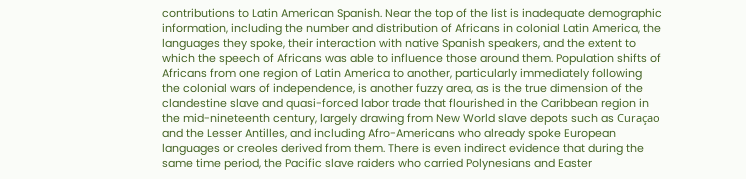contributions to Latin American Spanish. Near the top of the list is inadequate demographic information, including the number and distribution of Africans in colonial Latin America, the languages they spoke, their interaction with native Spanish speakers, and the extent to which the speech of Africans was able to influence those around them. Population shifts of Africans from one region of Latin America to another, particularly immediately following the colonial wars of independence, is another fuzzy area, as is the true dimension of the clandestine slave and quasi-forced labor trade that flourished in the Caribbean region in the mid-nineteenth century, largely drawing from New World slave depots such as Curaçao and the Lesser Antilles, and including Afro-Americans who already spoke European languages or creoles derived from them. There is even indirect evidence that during the same time period, the Pacific slave raiders who carried Polynesians and Easter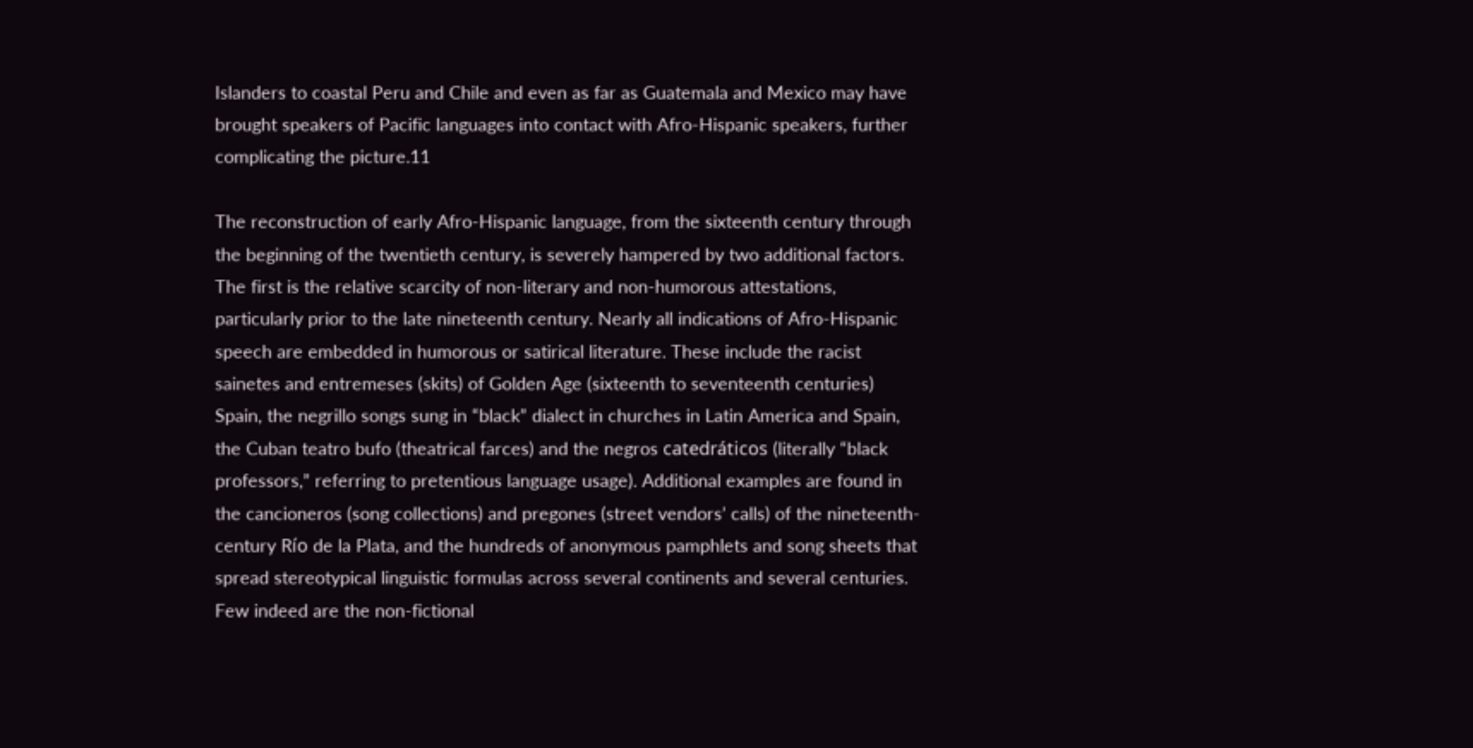Islanders to coastal Peru and Chile and even as far as Guatemala and Mexico may have brought speakers of Pacific languages into contact with Afro-Hispanic speakers, further complicating the picture.11

The reconstruction of early Afro-Hispanic language, from the sixteenth century through the beginning of the twentieth century, is severely hampered by two additional factors. The first is the relative scarcity of non-literary and non-humorous attestations, particularly prior to the late nineteenth century. Nearly all indications of Afro-Hispanic speech are embedded in humorous or satirical literature. These include the racist sainetes and entremeses (skits) of Golden Age (sixteenth to seventeenth centuries) Spain, the negrillo songs sung in “black” dialect in churches in Latin America and Spain, the Cuban teatro bufo (theatrical farces) and the negros catedráticos (literally “black professors,” referring to pretentious language usage). Additional examples are found in the cancioneros (song collections) and pregones (street vendors’ calls) of the nineteenth-century Río de la Plata, and the hundreds of anonymous pamphlets and song sheets that spread stereotypical linguistic formulas across several continents and several centuries. Few indeed are the non-fictional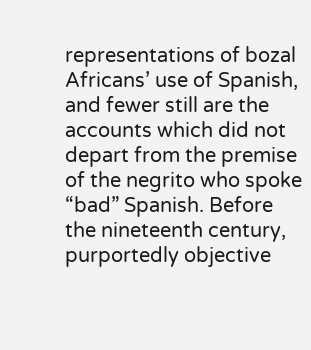representations of bozal Africans’ use of Spanish, and fewer still are the accounts which did not depart from the premise of the negrito who spoke “bad” Spanish. Before the nineteenth century, purportedly objective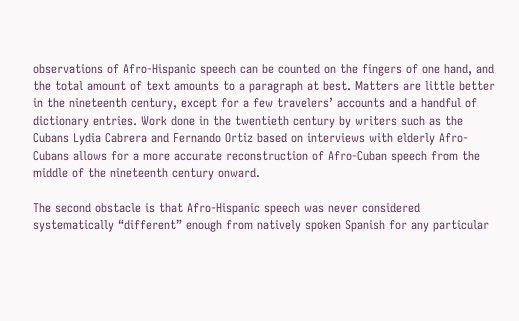observations of Afro-Hispanic speech can be counted on the fingers of one hand, and the total amount of text amounts to a paragraph at best. Matters are little better in the nineteenth century, except for a few travelers’ accounts and a handful of dictionary entries. Work done in the twentieth century by writers such as the Cubans Lydia Cabrera and Fernando Ortiz based on interviews with elderly Afro-Cubans allows for a more accurate reconstruction of Afro-Cuban speech from the middle of the nineteenth century onward.

The second obstacle is that Afro-Hispanic speech was never considered systematically “different” enough from natively spoken Spanish for any particular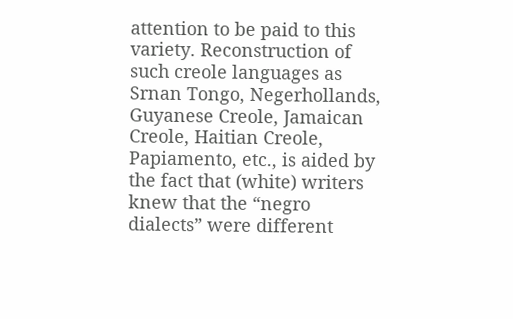attention to be paid to this variety. Reconstruction of such creole languages as Srnan Tongo, Negerhollands, Guyanese Creole, Jamaican Creole, Haitian Creole, Papiamento, etc., is aided by the fact that (white) writers knew that the “negro dialects” were different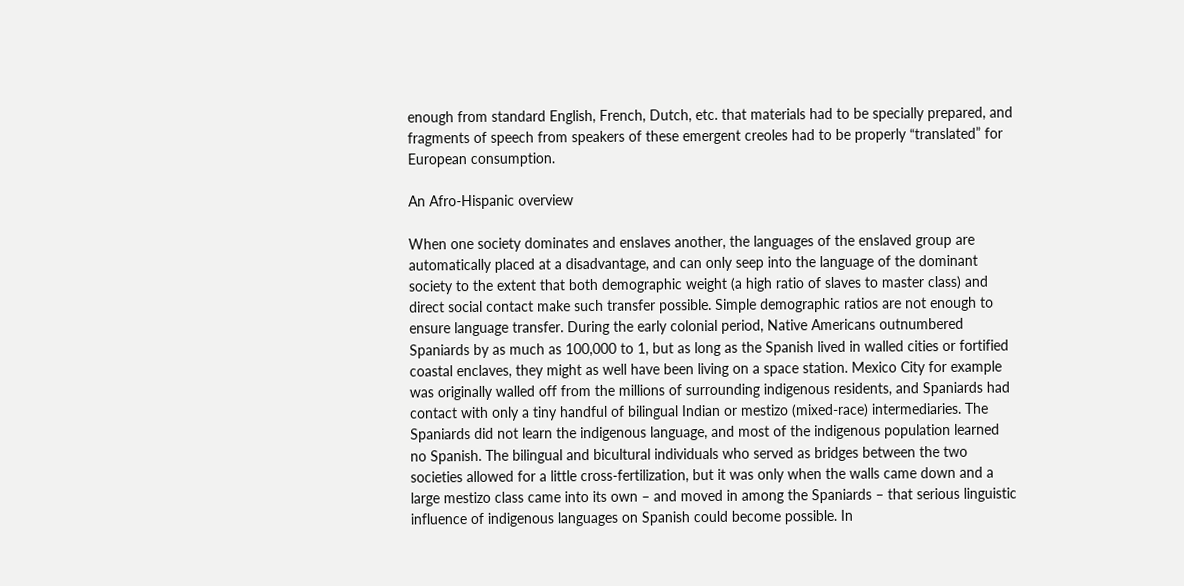enough from standard English, French, Dutch, etc. that materials had to be specially prepared, and fragments of speech from speakers of these emergent creoles had to be properly “translated” for European consumption.

An Afro-Hispanic overview

When one society dominates and enslaves another, the languages of the enslaved group are automatically placed at a disadvantage, and can only seep into the language of the dominant society to the extent that both demographic weight (a high ratio of slaves to master class) and direct social contact make such transfer possible. Simple demographic ratios are not enough to ensure language transfer. During the early colonial period, Native Americans outnumbered Spaniards by as much as 100,000 to 1, but as long as the Spanish lived in walled cities or fortified coastal enclaves, they might as well have been living on a space station. Mexico City for example was originally walled off from the millions of surrounding indigenous residents, and Spaniards had contact with only a tiny handful of bilingual Indian or mestizo (mixed-race) intermediaries. The Spaniards did not learn the indigenous language, and most of the indigenous population learned no Spanish. The bilingual and bicultural individuals who served as bridges between the two societies allowed for a little cross-fertilization, but it was only when the walls came down and a large mestizo class came into its own – and moved in among the Spaniards – that serious linguistic influence of indigenous languages on Spanish could become possible. In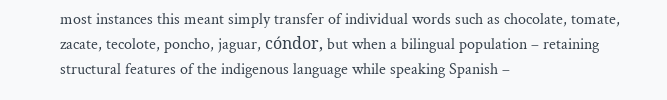most instances this meant simply transfer of individual words such as chocolate, tomate, zacate, tecolote, poncho, jaguar, cóndor, but when a bilingual population – retaining structural features of the indigenous language while speaking Spanish –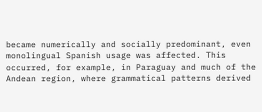became numerically and socially predominant, even monolingual Spanish usage was affected. This occurred, for example, in Paraguay and much of the Andean region, where grammatical patterns derived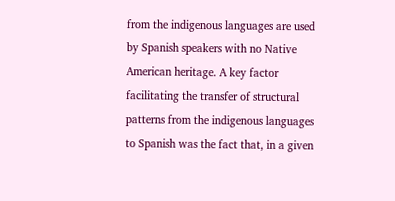from the indigenous languages are used by Spanish speakers with no Native American heritage. A key factor facilitating the transfer of structural patterns from the indigenous languages to Spanish was the fact that, in a given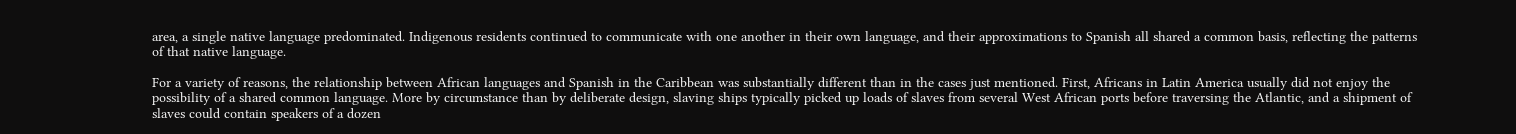area, a single native language predominated. Indigenous residents continued to communicate with one another in their own language, and their approximations to Spanish all shared a common basis, reflecting the patterns of that native language.

For a variety of reasons, the relationship between African languages and Spanish in the Caribbean was substantially different than in the cases just mentioned. First, Africans in Latin America usually did not enjoy the possibility of a shared common language. More by circumstance than by deliberate design, slaving ships typically picked up loads of slaves from several West African ports before traversing the Atlantic, and a shipment of slaves could contain speakers of a dozen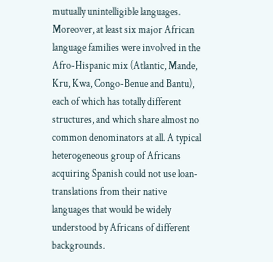mutually unintelligible languages. Moreover, at least six major African language families were involved in the Afro-Hispanic mix (Atlantic, Mande, Kru, Kwa, Congo-Benue and Bantu), each of which has totally different structures, and which share almost no common denominators at all. A typical heterogeneous group of Africans acquiring Spanish could not use loan-translations from their native languages that would be widely understood by Africans of different backgrounds.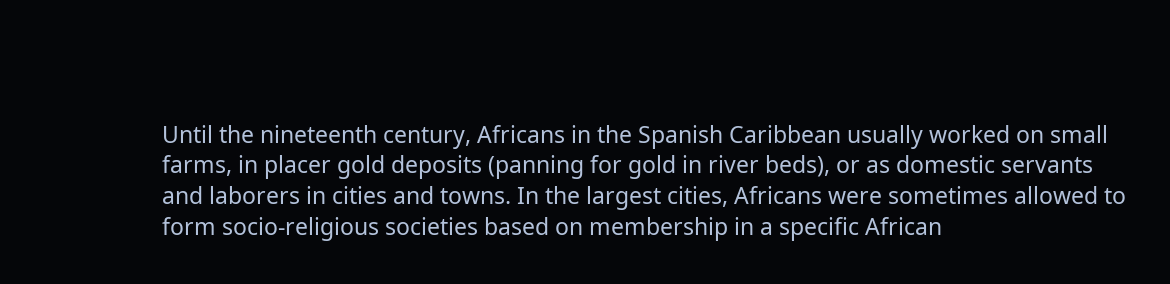Until the nineteenth century, Africans in the Spanish Caribbean usually worked on small farms, in placer gold deposits (panning for gold in river beds), or as domestic servants and laborers in cities and towns. In the largest cities, Africans were sometimes allowed to form socio-religious societies based on membership in a specific African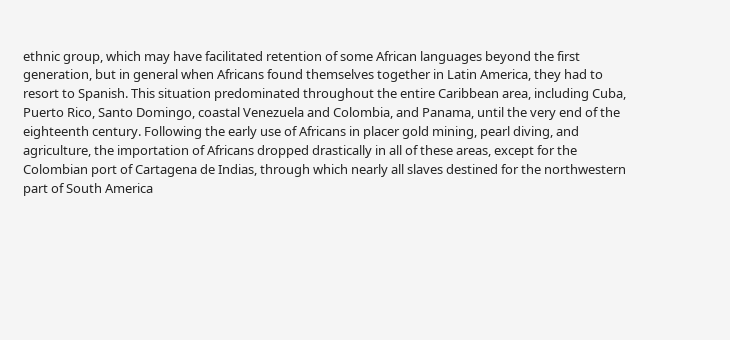ethnic group, which may have facilitated retention of some African languages beyond the first generation, but in general when Africans found themselves together in Latin America, they had to resort to Spanish. This situation predominated throughout the entire Caribbean area, including Cuba, Puerto Rico, Santo Domingo, coastal Venezuela and Colombia, and Panama, until the very end of the eighteenth century. Following the early use of Africans in placer gold mining, pearl diving, and agriculture, the importation of Africans dropped drastically in all of these areas, except for the Colombian port of Cartagena de Indias, through which nearly all slaves destined for the northwestern part of South America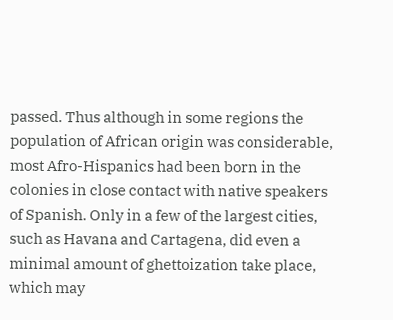passed. Thus although in some regions the population of African origin was considerable, most Afro-Hispanics had been born in the colonies in close contact with native speakers of Spanish. Only in a few of the largest cities, such as Havana and Cartagena, did even a minimal amount of ghettoization take place, which may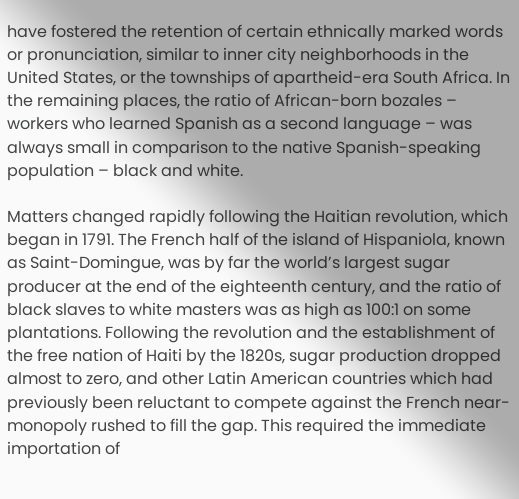have fostered the retention of certain ethnically marked words or pronunciation, similar to inner city neighborhoods in the United States, or the townships of apartheid-era South Africa. In the remaining places, the ratio of African-born bozales – workers who learned Spanish as a second language – was always small in comparison to the native Spanish-speaking population – black and white.

Matters changed rapidly following the Haitian revolution, which began in 1791. The French half of the island of Hispaniola, known as Saint-Domingue, was by far the world’s largest sugar producer at the end of the eighteenth century, and the ratio of black slaves to white masters was as high as 100:1 on some plantations. Following the revolution and the establishment of the free nation of Haiti by the 1820s, sugar production dropped almost to zero, and other Latin American countries which had previously been reluctant to compete against the French near-monopoly rushed to fill the gap. This required the immediate importation of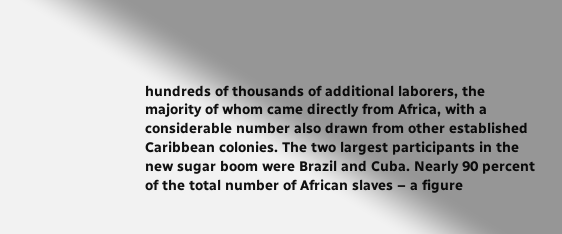hundreds of thousands of additional laborers, the majority of whom came directly from Africa, with a considerable number also drawn from other established Caribbean colonies. The two largest participants in the new sugar boom were Brazil and Cuba. Nearly 90 percent of the total number of African slaves – a figure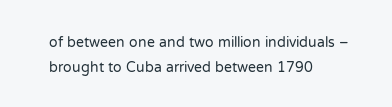of between one and two million individuals – brought to Cuba arrived between 1790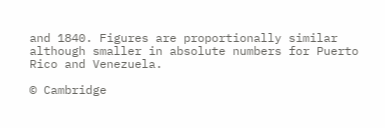and 1840. Figures are proportionally similar although smaller in absolute numbers for Puerto Rico and Venezuela.

© Cambridge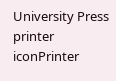University Press
printer iconPrinter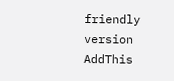friendly version AddThis